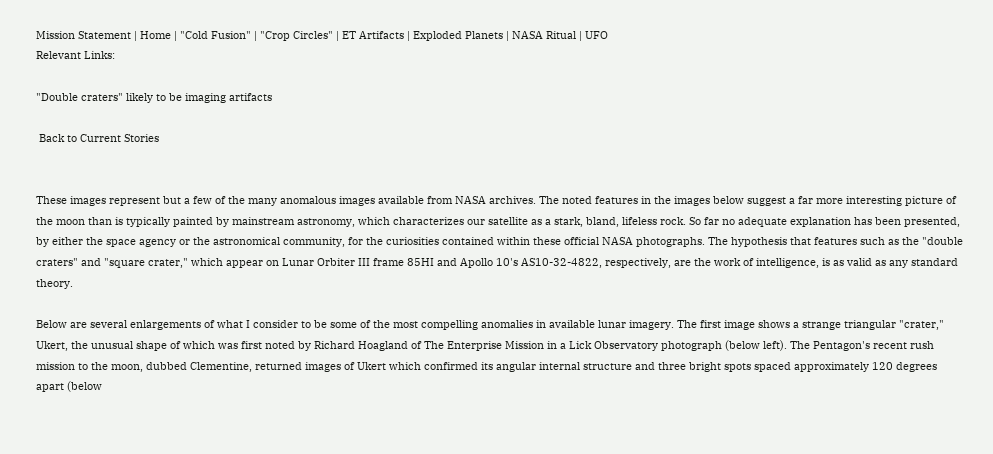Mission Statement | Home | "Cold Fusion" | "Crop Circles" | ET Artifacts | Exploded Planets | NASA Ritual | UFO
Relevant Links:

"Double craters" likely to be imaging artifacts

 Back to Current Stories


These images represent but a few of the many anomalous images available from NASA archives. The noted features in the images below suggest a far more interesting picture of the moon than is typically painted by mainstream astronomy, which characterizes our satellite as a stark, bland, lifeless rock. So far no adequate explanation has been presented, by either the space agency or the astronomical community, for the curiosities contained within these official NASA photographs. The hypothesis that features such as the "double craters" and "square crater," which appear on Lunar Orbiter III frame 85HI and Apollo 10's AS10-32-4822, respectively, are the work of intelligence, is as valid as any standard theory.

Below are several enlargements of what I consider to be some of the most compelling anomalies in available lunar imagery. The first image shows a strange triangular "crater," Ukert, the unusual shape of which was first noted by Richard Hoagland of The Enterprise Mission in a Lick Observatory photograph (below left). The Pentagon's recent rush mission to the moon, dubbed Clementine, returned images of Ukert which confirmed its angular internal structure and three bright spots spaced approximately 120 degrees apart (below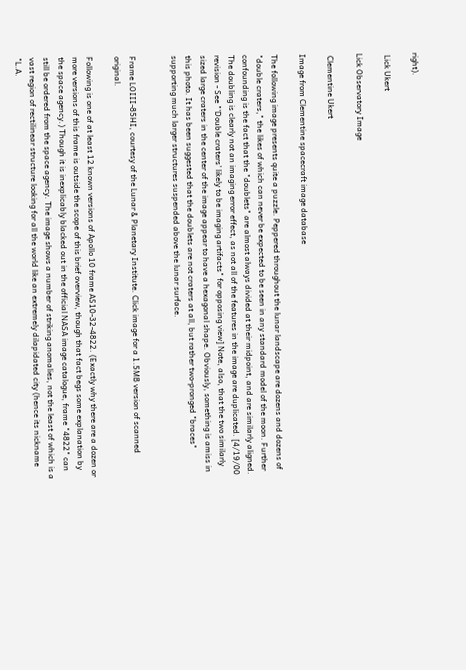right).

 Lick Ukert

Lick Observatory Image

 Clementine Ukert

Image from Clementine spacecraft image database

The following image presents quite a puzzle. Peppered throughout the lunar landscape are dozens and dozens of "double craters," the likes of which can never be expected to be seen in any standard model of the moon. Further confounding is the fact that the "doublets" are almost always divided at their midpoint, and are similarly aligned. The doubling is clearly not an imaging error effect, as not all of the features in the image are duplicated. [4/19/00 revision - See "'Double craters' likely to be imaging artifacts" for opposing view] Note, also, that the two similarly sized large craters in the center of the image appear to have a hexagonal shape. Obviously, something is amiss in this photo. It has been suggested that the doublets are not craters at all, but rather two-pronged "braces" supporting much larger structures suspended above the lunar surface.


Frame LOIII-85HI, courtesy of the Lunar & Planetary Institute. Click image for a 1.5MB version of scanned original.

Following is one of at least 12 known versions of Apollo 10 frame AS10-32-4822. (Exactly why there are a dozen or more versions of this frame is outside the scope of this brief overview, though that fact begs some explanation by the space agency.) Though it is inexplicably blacked out in the official NASA image catalogue, frame "4822" can still be ordered from the space agency. The image shows a number of striking anomalies, not the least of which is a vast region of rectilinear structure looking for all the world like an extremely dilapidated city (hence its nickname "L.A.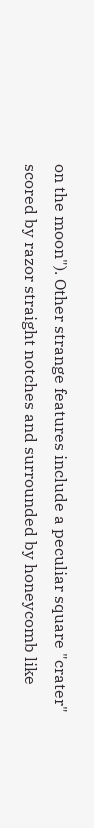on the moon"). Other strange features include a peculiar square "crater" scored by razor straight notches and surrounded by honeycomb like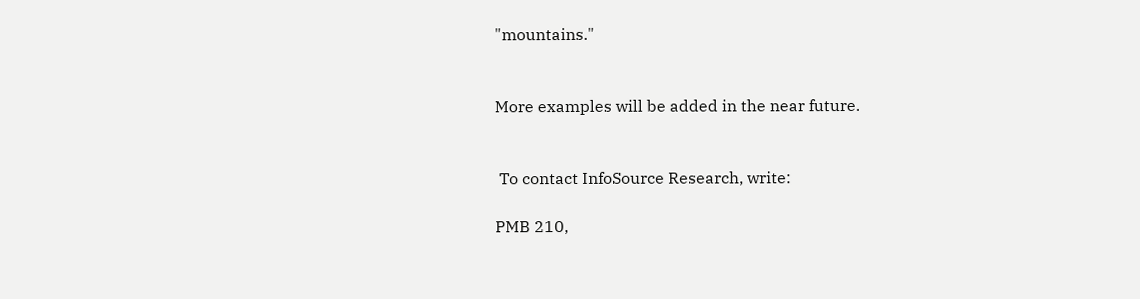"mountains."


More examples will be added in the near future.


 To contact InfoSource Research, write:

PMB 210,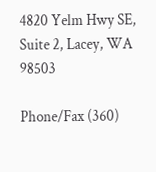4820 Yelm Hwy SE, Suite 2, Lacey, WA 98503

Phone/Fax (360)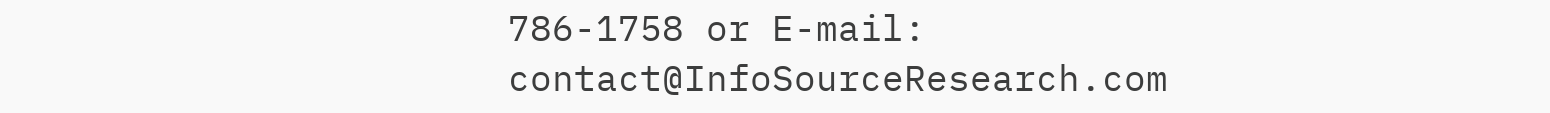786-1758 or E-mail: contact@InfoSourceResearch.com